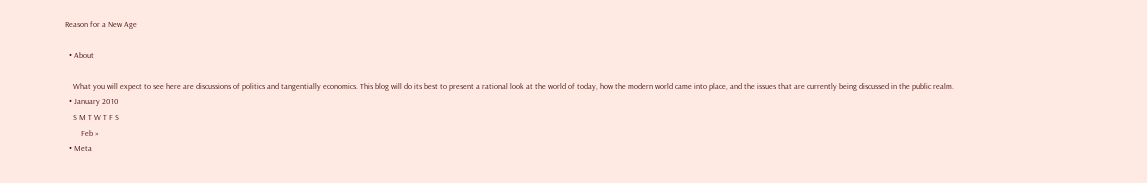Reason for a New Age

  • About

    What you will expect to see here are discussions of politics and tangentially economics. This blog will do its best to present a rational look at the world of today, how the modern world came into place, and the issues that are currently being discussed in the public realm.
  • January 2010
    S M T W T F S
        Feb »
  • Meta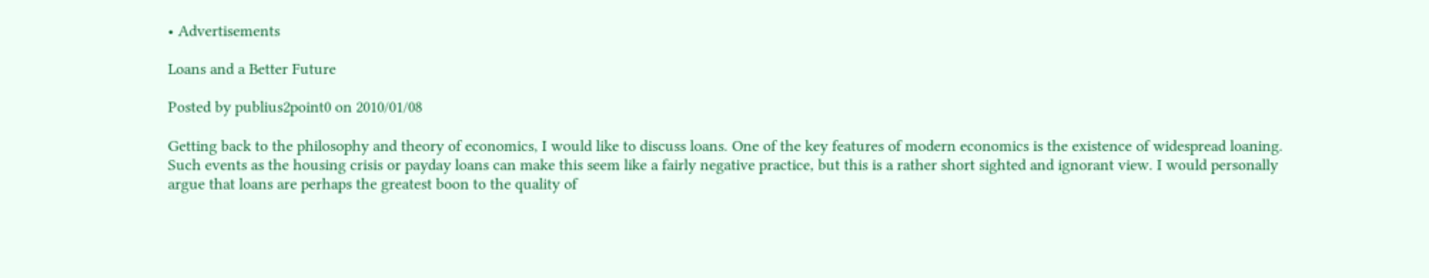• Advertisements

Loans and a Better Future

Posted by publius2point0 on 2010/01/08

Getting back to the philosophy and theory of economics, I would like to discuss loans. One of the key features of modern economics is the existence of widespread loaning. Such events as the housing crisis or payday loans can make this seem like a fairly negative practice, but this is a rather short sighted and ignorant view. I would personally argue that loans are perhaps the greatest boon to the quality of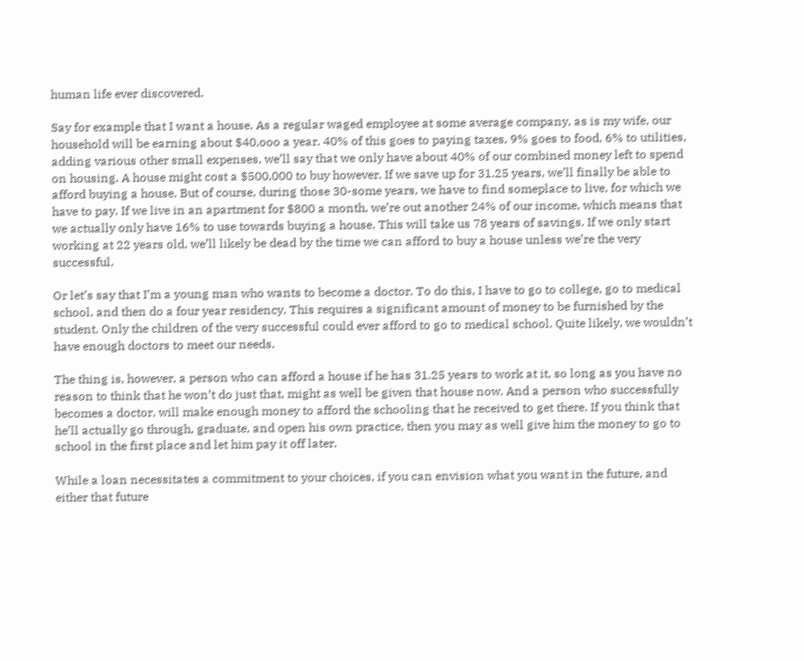human life ever discovered.

Say for example that I want a house. As a regular waged employee at some average company, as is my wife, our household will be earning about $40,ooo a year. 40% of this goes to paying taxes, 9% goes to food, 6% to utilities, adding various other small expenses, we’ll say that we only have about 40% of our combined money left to spend on housing. A house might cost a $500,000 to buy however. If we save up for 31.25 years, we’ll finally be able to afford buying a house. But of course, during those 30-some years, we have to find someplace to live, for which we have to pay. If we live in an apartment for $800 a month, we’re out another 24% of our income, which means that we actually only have 16% to use towards buying a house. This will take us 78 years of savings. If we only start working at 22 years old, we’ll likely be dead by the time we can afford to buy a house unless we’re the very successful.

Or let’s say that I’m a young man who wants to become a doctor. To do this, I have to go to college, go to medical school, and then do a four year residency. This requires a significant amount of money to be furnished by the student. Only the children of the very successful could ever afford to go to medical school. Quite likely, we wouldn’t have enough doctors to meet our needs.

The thing is, however, a person who can afford a house if he has 31.25 years to work at it, so long as you have no reason to think that he won’t do just that, might as well be given that house now. And a person who successfully becomes a doctor, will make enough money to afford the schooling that he received to get there. If you think that he’ll actually go through, graduate, and open his own practice, then you may as well give him the money to go to school in the first place and let him pay it off later.

While a loan necessitates a commitment to your choices, if you can envision what you want in the future, and either that future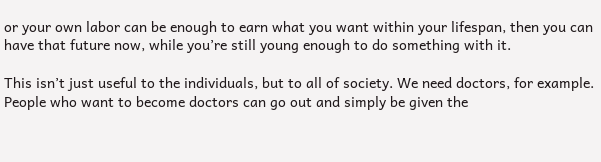or your own labor can be enough to earn what you want within your lifespan, then you can have that future now, while you’re still young enough to do something with it.

This isn’t just useful to the individuals, but to all of society. We need doctors, for example. People who want to become doctors can go out and simply be given the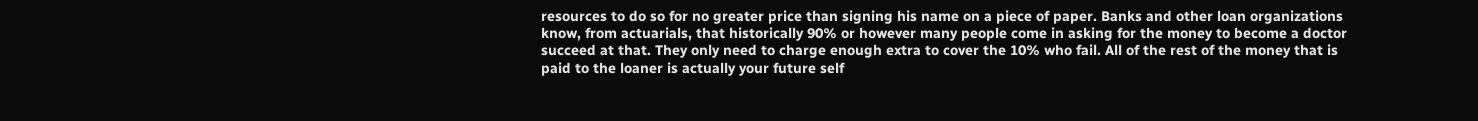resources to do so for no greater price than signing his name on a piece of paper. Banks and other loan organizations know, from actuarials, that historically 90% or however many people come in asking for the money to become a doctor succeed at that. They only need to charge enough extra to cover the 10% who fail. All of the rest of the money that is paid to the loaner is actually your future self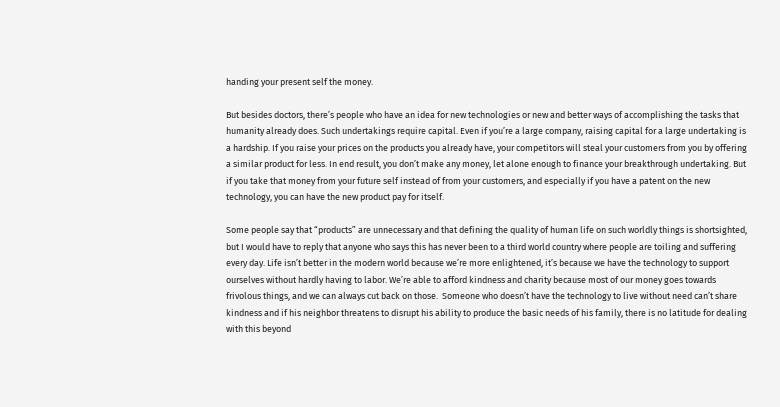handing your present self the money.

But besides doctors, there’s people who have an idea for new technologies or new and better ways of accomplishing the tasks that humanity already does. Such undertakings require capital. Even if you’re a large company, raising capital for a large undertaking is a hardship. If you raise your prices on the products you already have, your competitors will steal your customers from you by offering a similar product for less. In end result, you don’t make any money, let alone enough to finance your breakthrough undertaking. But if you take that money from your future self instead of from your customers, and especially if you have a patent on the new technology, you can have the new product pay for itself.

Some people say that “products” are unnecessary and that defining the quality of human life on such worldly things is shortsighted, but I would have to reply that anyone who says this has never been to a third world country where people are toiling and suffering every day. Life isn’t better in the modern world because we’re more enlightened, it’s because we have the technology to support ourselves without hardly having to labor. We’re able to afford kindness and charity because most of our money goes towards frivolous things, and we can always cut back on those.  Someone who doesn’t have the technology to live without need can’t share kindness and if his neighbor threatens to disrupt his ability to produce the basic needs of his family, there is no latitude for dealing with this beyond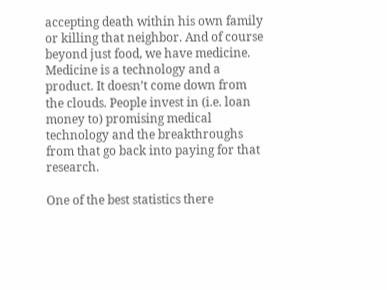accepting death within his own family or killing that neighbor. And of course beyond just food, we have medicine. Medicine is a technology and a product. It doesn’t come down from the clouds. People invest in (i.e. loan money to) promising medical technology and the breakthroughs from that go back into paying for that research.

One of the best statistics there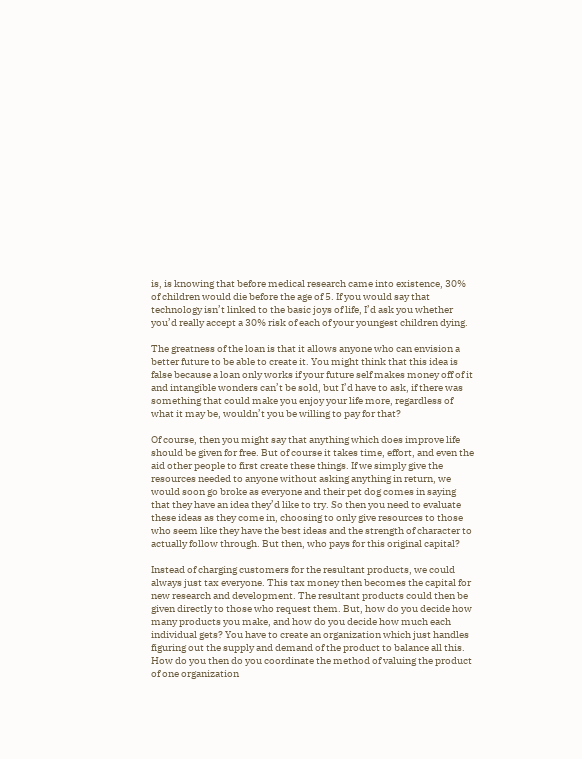is, is knowing that before medical research came into existence, 30% of children would die before the age of 5. If you would say that technology isn’t linked to the basic joys of life, I’d ask you whether you’d really accept a 30% risk of each of your youngest children dying.

The greatness of the loan is that it allows anyone who can envision a better future to be able to create it. You might think that this idea is false because a loan only works if your future self makes money off of it and intangible wonders can’t be sold, but I’d have to ask, if there was something that could make you enjoy your life more, regardless of what it may be, wouldn’t you be willing to pay for that?

Of course, then you might say that anything which does improve life should be given for free. But of course it takes time, effort, and even the aid other people to first create these things. If we simply give the resources needed to anyone without asking anything in return, we would soon go broke as everyone and their pet dog comes in saying that they have an idea they’d like to try. So then you need to evaluate these ideas as they come in, choosing to only give resources to those who seem like they have the best ideas and the strength of character to actually follow through. But then, who pays for this original capital?

Instead of charging customers for the resultant products, we could always just tax everyone. This tax money then becomes the capital for new research and development. The resultant products could then be given directly to those who request them. But, how do you decide how many products you make, and how do you decide how much each individual gets? You have to create an organization which just handles figuring out the supply and demand of the product to balance all this. How do you then do you coordinate the method of valuing the product of one organization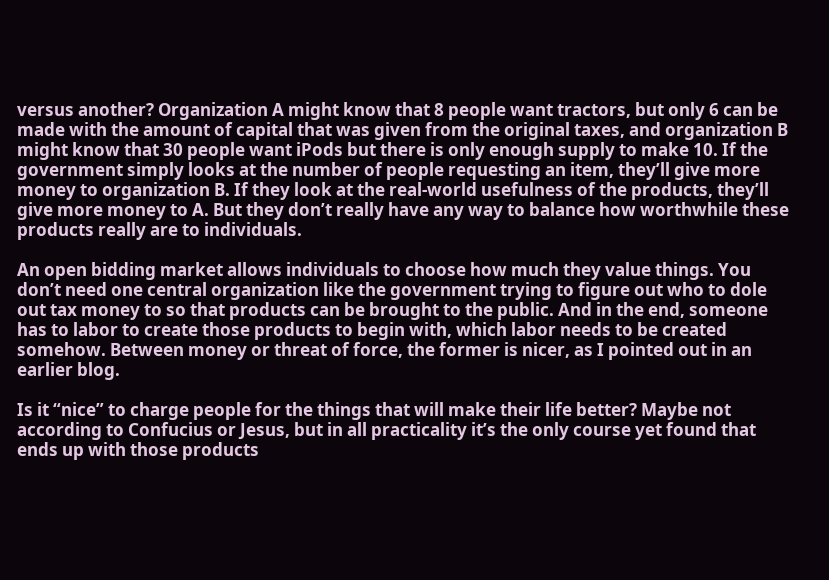versus another? Organization A might know that 8 people want tractors, but only 6 can be made with the amount of capital that was given from the original taxes, and organization B might know that 30 people want iPods but there is only enough supply to make 10. If the government simply looks at the number of people requesting an item, they’ll give more money to organization B. If they look at the real-world usefulness of the products, they’ll give more money to A. But they don’t really have any way to balance how worthwhile these products really are to individuals.

An open bidding market allows individuals to choose how much they value things. You don’t need one central organization like the government trying to figure out who to dole out tax money to so that products can be brought to the public. And in the end, someone has to labor to create those products to begin with, which labor needs to be created somehow. Between money or threat of force, the former is nicer, as I pointed out in an earlier blog.

Is it “nice” to charge people for the things that will make their life better? Maybe not according to Confucius or Jesus, but in all practicality it’s the only course yet found that ends up with those products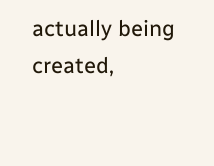actually being created,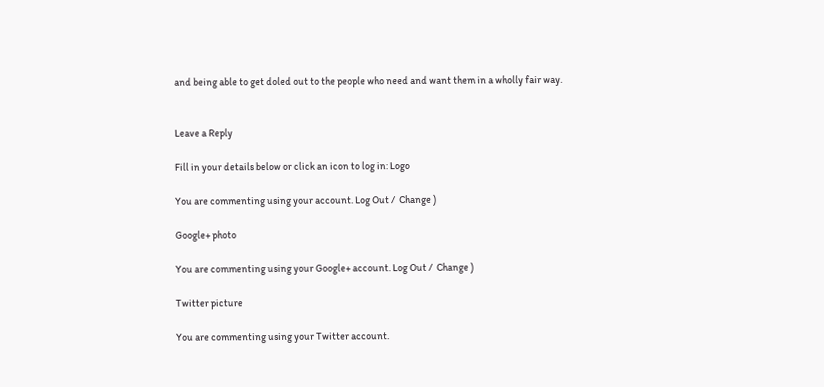and being able to get doled out to the people who need and want them in a wholly fair way.


Leave a Reply

Fill in your details below or click an icon to log in: Logo

You are commenting using your account. Log Out /  Change )

Google+ photo

You are commenting using your Google+ account. Log Out /  Change )

Twitter picture

You are commenting using your Twitter account.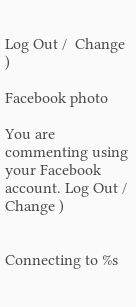Log Out /  Change )

Facebook photo

You are commenting using your Facebook account. Log Out /  Change )


Connecting to %s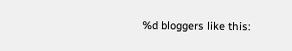%d bloggers like this: